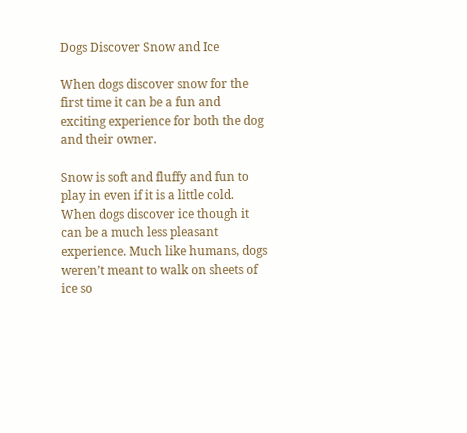Dogs Discover Snow and Ice

When dogs discover snow for the first time it can be a fun and exciting experience for both the dog and their owner.

Snow is soft and fluffy and fun to play in even if it is a little cold. When dogs discover ice though it can be a much less pleasant experience. Much like humans, dogs weren’t meant to walk on sheets of ice so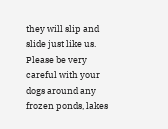they will slip and slide just like us. Please be very careful with your dogs around any frozen ponds, lakes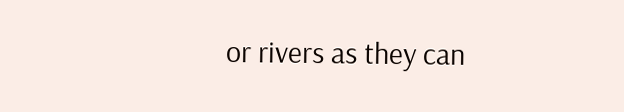or rivers as they can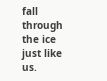fall through the ice just like us.